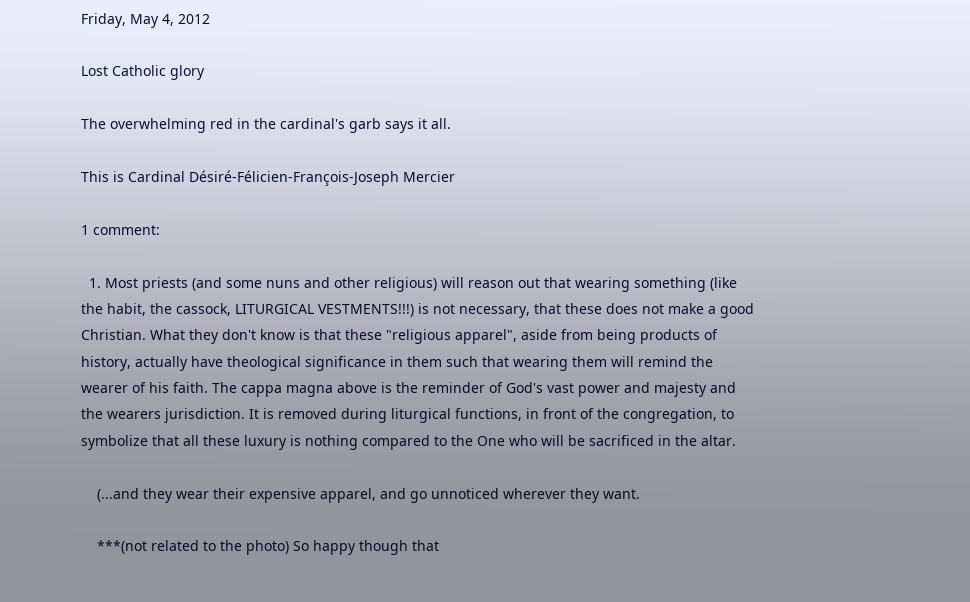Friday, May 4, 2012

Lost Catholic glory

The overwhelming red in the cardinal's garb says it all.

This is Cardinal Désiré-Félicien-François-Joseph Mercier

1 comment:

  1. Most priests (and some nuns and other religious) will reason out that wearing something (like the habit, the cassock, LITURGICAL VESTMENTS!!!) is not necessary, that these does not make a good Christian. What they don't know is that these "religious apparel", aside from being products of history, actually have theological significance in them such that wearing them will remind the wearer of his faith. The cappa magna above is the reminder of God's vast power and majesty and the wearers jurisdiction. It is removed during liturgical functions, in front of the congregation, to symbolize that all these luxury is nothing compared to the One who will be sacrificed in the altar.

    (...and they wear their expensive apparel, and go unnoticed wherever they want.

    ***(not related to the photo) So happy though that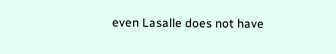even Lasalle does not have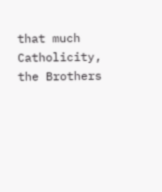that much Catholicity, the Brothers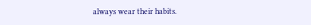always wear their habits.